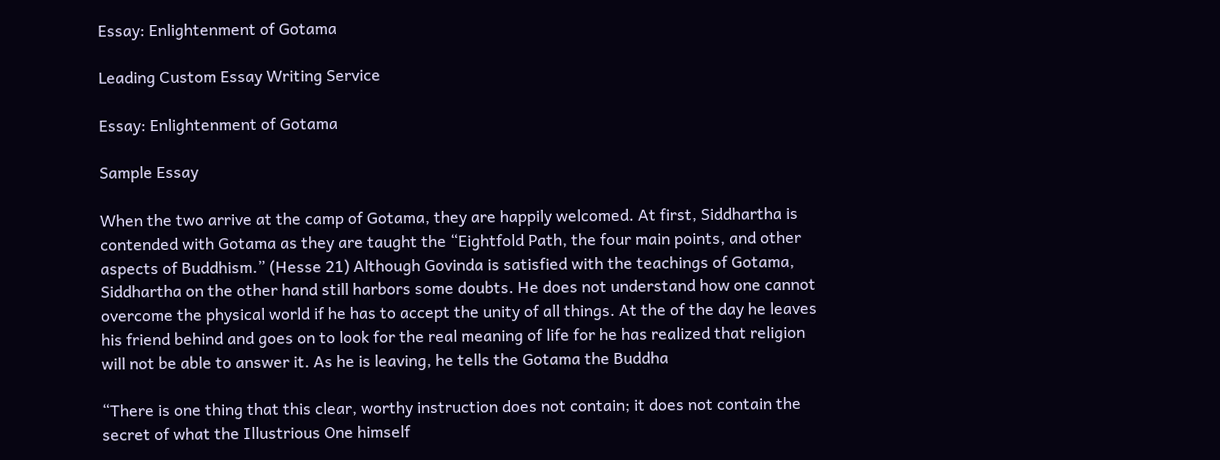Essay: Enlightenment of Gotama

Leading Custom Essay Writing Service

Essay: Enlightenment of Gotama

Sample Essay

When the two arrive at the camp of Gotama, they are happily welcomed. At first, Siddhartha is contended with Gotama as they are taught the “Eightfold Path, the four main points, and other aspects of Buddhism.” (Hesse 21) Although Govinda is satisfied with the teachings of Gotama, Siddhartha on the other hand still harbors some doubts. He does not understand how one cannot overcome the physical world if he has to accept the unity of all things. At the of the day he leaves his friend behind and goes on to look for the real meaning of life for he has realized that religion will not be able to answer it. As he is leaving, he tells the Gotama the Buddha

“There is one thing that this clear, worthy instruction does not contain; it does not contain the secret of what the Illustrious One himself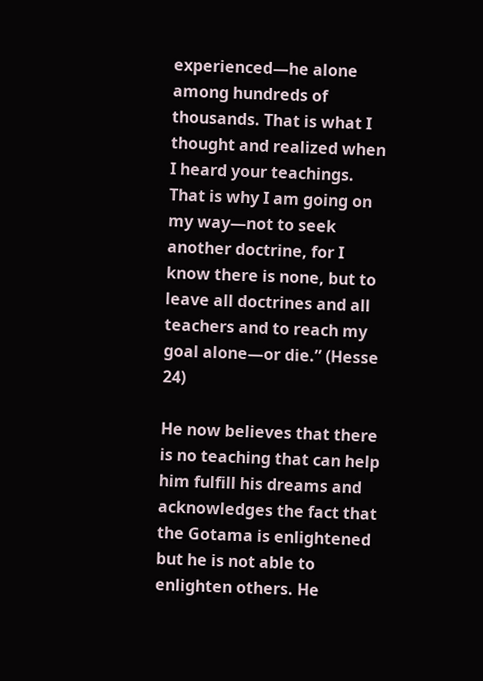experienced—he alone among hundreds of thousands. That is what I thought and realized when I heard your teachings. That is why I am going on my way—not to seek another doctrine, for I know there is none, but to leave all doctrines and all teachers and to reach my goal alone—or die.” (Hesse 24)

He now believes that there is no teaching that can help him fulfill his dreams and acknowledges the fact that the Gotama is enlightened but he is not able to enlighten others. He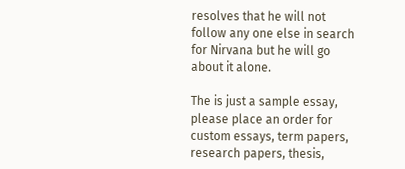resolves that he will not follow any one else in search for Nirvana but he will go about it alone.

The is just a sample essay, please place an order for custom essays, term papers, research papers, thesis,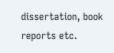dissertation, book reports etc.